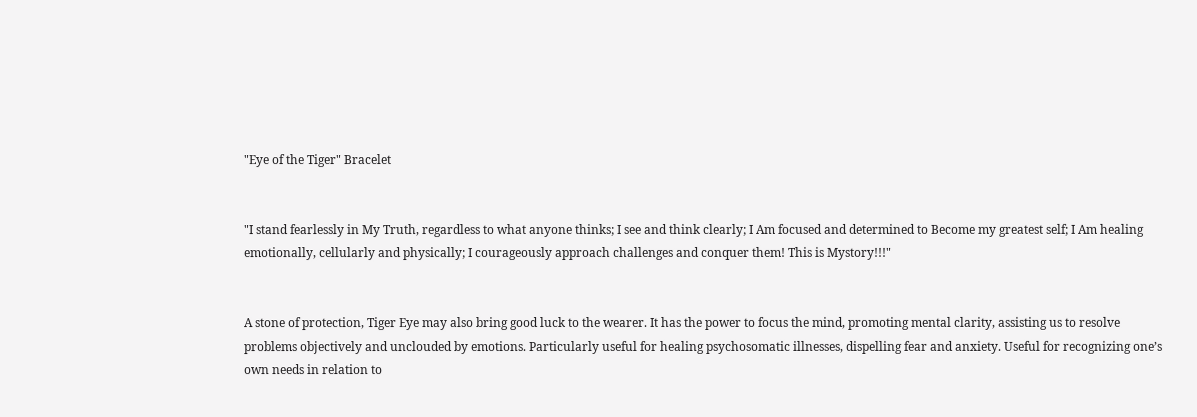"Eye of the Tiger" Bracelet


"I stand fearlessly in My Truth, regardless to what anyone thinks; I see and think clearly; I Am focused and determined to Become my greatest self; I Am healing emotionally, cellularly and physically; I courageously approach challenges and conquer them! This is Mystory!!!"


A stone of protection, Tiger Eye may also bring good luck to the wearer. It has the power to focus the mind, promoting mental clarity, assisting us to resolve problems objectively and unclouded by emotions. Particularly useful for healing psychosomatic illnesses, dispelling fear and anxiety. Useful for recognizing one’s own needs in relation to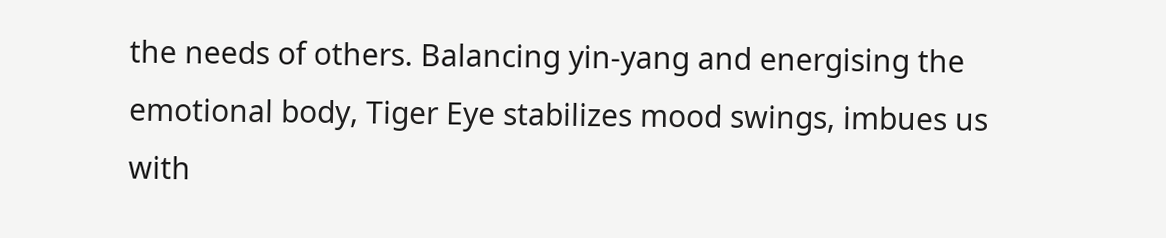the needs of others. Balancing yin-yang and energising the emotional body, Tiger Eye stabilizes mood swings, imbues us with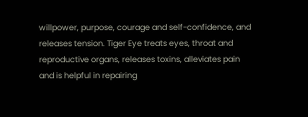willpower, purpose, courage and self-confidence, and releases tension. Tiger Eye treats eyes, throat and reproductive organs, releases toxins, alleviates pain and is helpful in repairing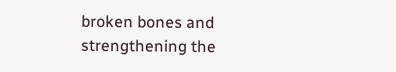broken bones and strengthening the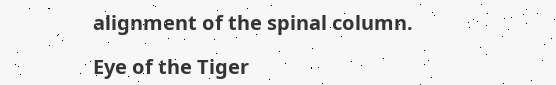alignment of the spinal column.

Eye of the Tiger